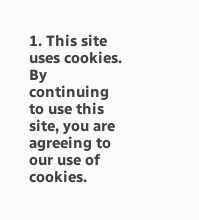1. This site uses cookies. By continuing to use this site, you are agreeing to our use of cookies.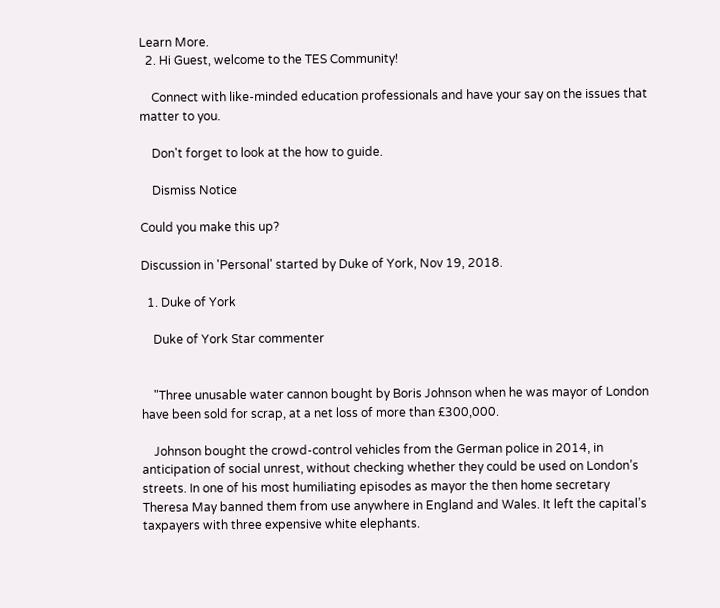Learn More.
  2. Hi Guest, welcome to the TES Community!

    Connect with like-minded education professionals and have your say on the issues that matter to you.

    Don't forget to look at the how to guide.

    Dismiss Notice

Could you make this up?

Discussion in 'Personal' started by Duke of York, Nov 19, 2018.

  1. Duke of York

    Duke of York Star commenter


    "Three unusable water cannon bought by Boris Johnson when he was mayor of London have been sold for scrap, at a net loss of more than £300,000.

    Johnson bought the crowd-control vehicles from the German police in 2014, in anticipation of social unrest, without checking whether they could be used on London’s streets. In one of his most humiliating episodes as mayor the then home secretary Theresa May banned them from use anywhere in England and Wales. It left the capital’s taxpayers with three expensive white elephants.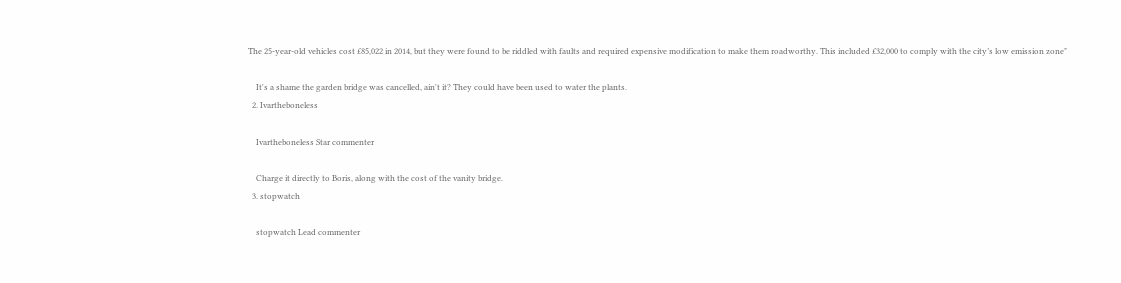The 25-year-old vehicles cost £85,022 in 2014, but they were found to be riddled with faults and required expensive modification to make them roadworthy. This included £32,000 to comply with the city’s low emission zone"

    It's a shame the garden bridge was cancelled, ain't it? They could have been used to water the plants.
  2. Ivartheboneless

    Ivartheboneless Star commenter

    Charge it directly to Boris, along with the cost of the vanity bridge.
  3. stopwatch

    stopwatch Lead commenter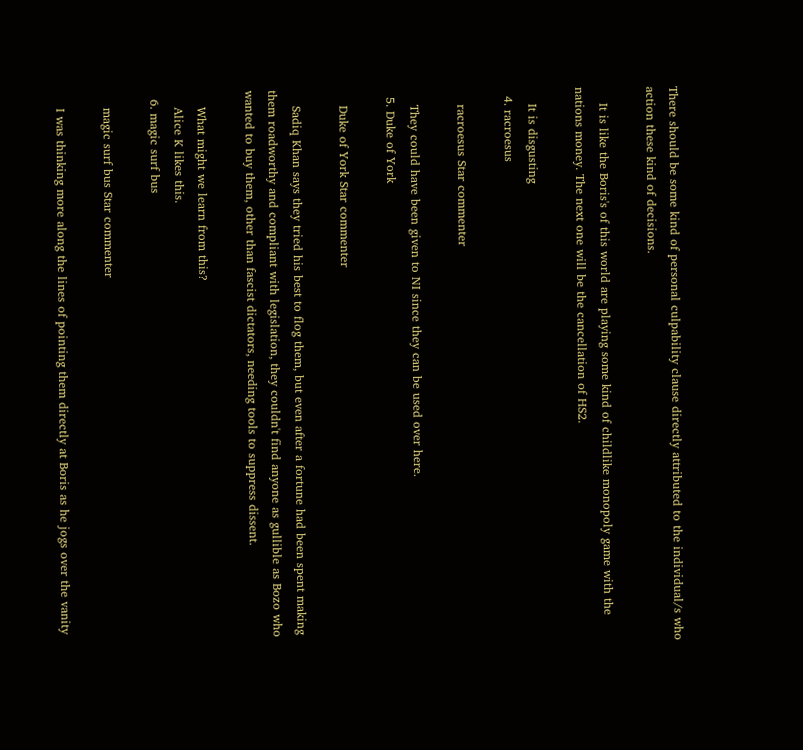There should be some kind of personal culpability clause directly attributed to the individual/s who action these kind of decisions.

    It is like the Boris's of this world are playing some kind of childlike monopoly game with the nations money. The next one will be the cancellation of HS2.

    It is disgusting
  4. racroesus

    racroesus Star commenter

    They could have been given to NI since they can be used over here.
  5. Duke of York

    Duke of York Star commenter

    Sadiq Khan says they tried his best to flog them, but even after a fortune had been spent making them roadworthy and compliant with legislation, they couldn't find anyone as gullible as Bozo who wanted to buy them, other than fascist dictators, needing tools to suppress dissent.

    What might we learn from this?
    Alice K likes this.
  6. magic surf bus

    magic surf bus Star commenter

    I was thinking more along the lines of pointing them directly at Boris as he jogs over the vanity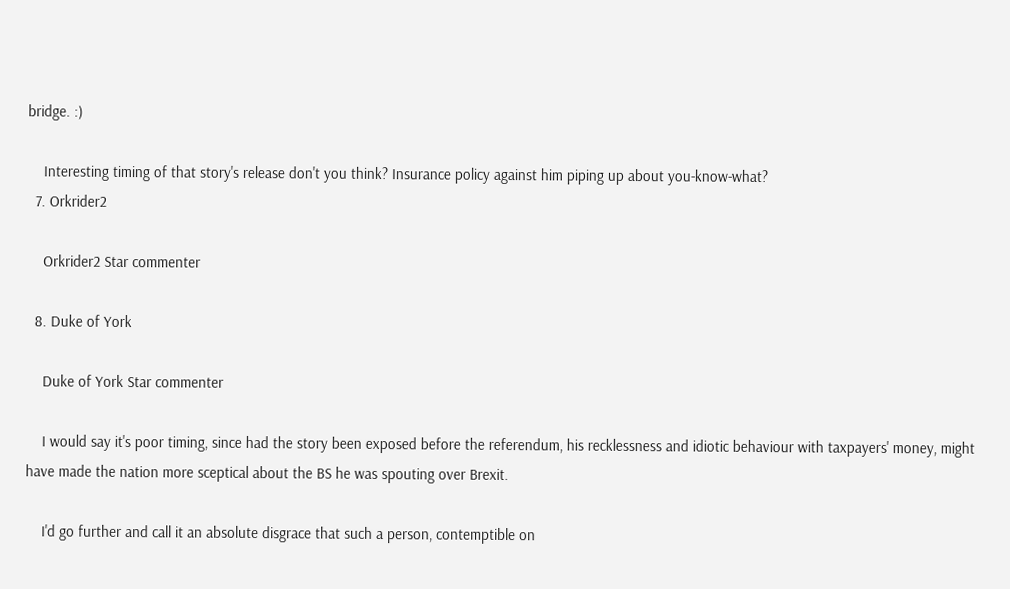bridge. :)

    Interesting timing of that story's release don't you think? Insurance policy against him piping up about you-know-what?
  7. Orkrider2

    Orkrider2 Star commenter

  8. Duke of York

    Duke of York Star commenter

    I would say it's poor timing, since had the story been exposed before the referendum, his recklessness and idiotic behaviour with taxpayers' money, might have made the nation more sceptical about the BS he was spouting over Brexit.

    I'd go further and call it an absolute disgrace that such a person, contemptible on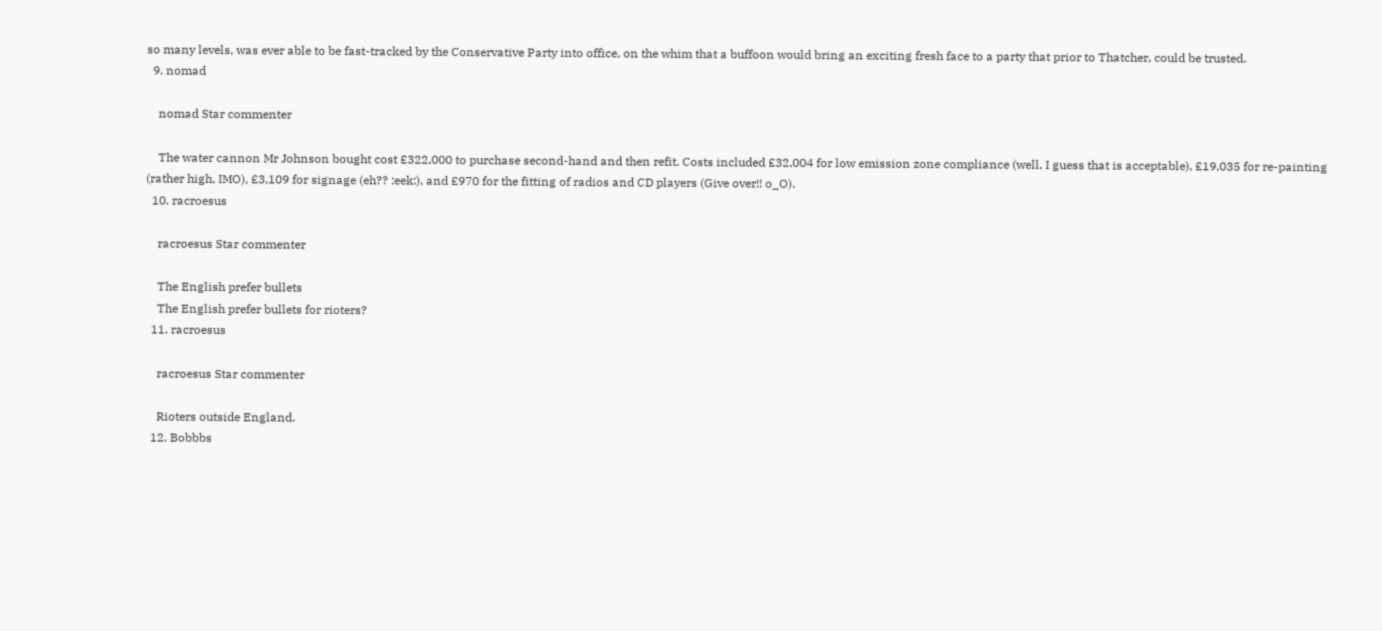so many levels, was ever able to be fast-tracked by the Conservative Party into office, on the whim that a buffoon would bring an exciting fresh face to a party that prior to Thatcher, could be trusted.
  9. nomad

    nomad Star commenter

    The water cannon Mr Johnson bought cost £322,000 to purchase second-hand and then refit. Costs included £32,004 for low emission zone compliance (well, I guess that is acceptable), £19,035 for re-painting (rather high, IMO), £3,109 for signage (eh?? :eek:), and £970 for the fitting of radios and CD players (Give over!! o_O).
  10. racroesus

    racroesus Star commenter

    The English prefer bullets
    The English prefer bullets for rioters?
  11. racroesus

    racroesus Star commenter

    Rioters outside England.
  12. Bobbbs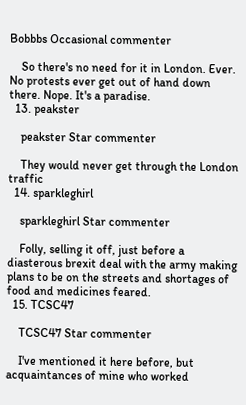Bobbbs Occasional commenter

    So there's no need for it in London. Ever. No protests ever get out of hand down there. Nope. It's a paradise.
  13. peakster

    peakster Star commenter

    They would never get through the London traffic
  14. sparkleghirl

    sparkleghirl Star commenter

    Folly, selling it off, just before a diasterous brexit deal with the army making plans to be on the streets and shortages of food and medicines feared.
  15. TCSC47

    TCSC47 Star commenter

    I've mentioned it here before, but acquaintances of mine who worked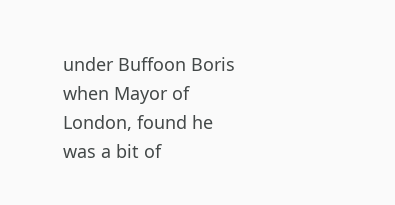under Buffoon Boris when Mayor of London, found he was a bit of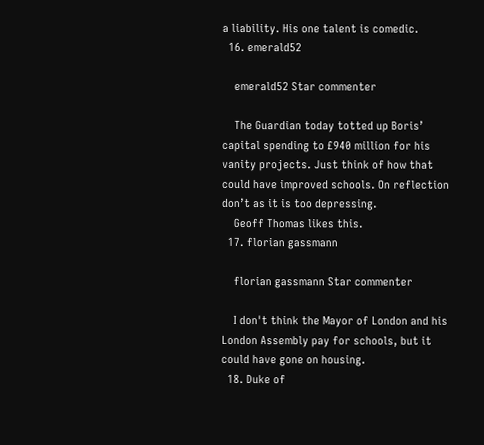a liability. His one talent is comedic.
  16. emerald52

    emerald52 Star commenter

    The Guardian today totted up Boris’ capital spending to £940 million for his vanity projects. Just think of how that could have improved schools. On reflection don’t as it is too depressing.
    Geoff Thomas likes this.
  17. florian gassmann

    florian gassmann Star commenter

    I don't think the Mayor of London and his London Assembly pay for schools, but it could have gone on housing.
  18. Duke of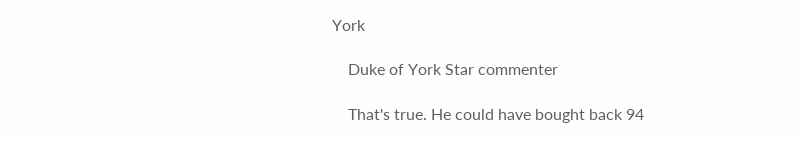York

    Duke of York Star commenter

    That's true. He could have bought back 94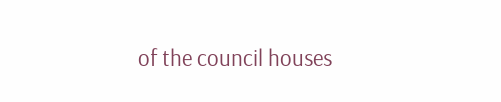of the council houses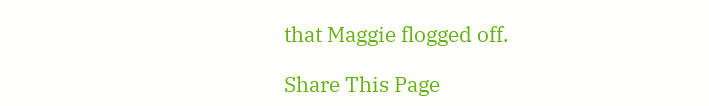that Maggie flogged off.

Share This Page